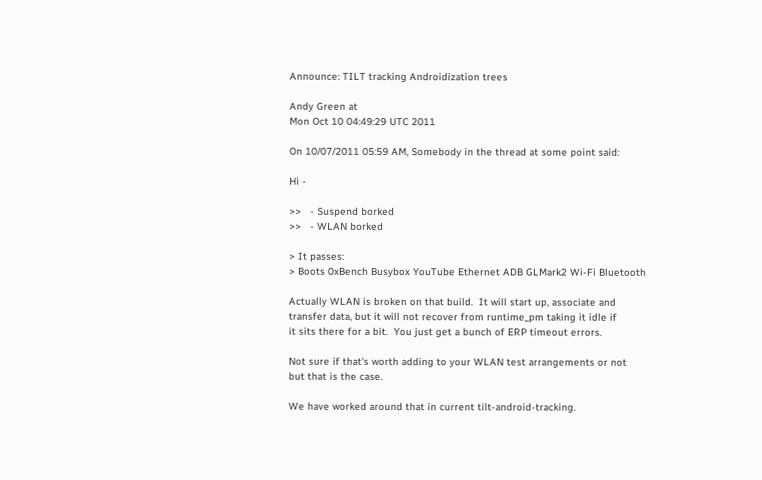Announce: TILT tracking Androidization trees

Andy Green at
Mon Oct 10 04:49:29 UTC 2011

On 10/07/2011 05:59 AM, Somebody in the thread at some point said:

Hi -

>>   - Suspend borked
>>   - WLAN borked

> It passes:
> Boots 0xBench Busybox YouTube Ethernet ADB GLMark2 Wi-Fi Bluetooth

Actually WLAN is broken on that build.  It will start up, associate and
transfer data, but it will not recover from runtime_pm taking it idle if
it sits there for a bit.  You just get a bunch of ERP timeout errors.

Not sure if that's worth adding to your WLAN test arrangements or not
but that is the case.

We have worked around that in current tilt-android-tracking.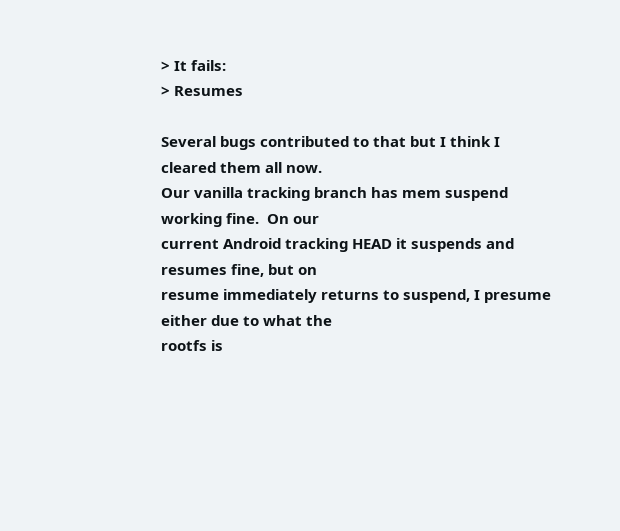> It fails:
> Resumes

Several bugs contributed to that but I think I cleared them all now.
Our vanilla tracking branch has mem suspend working fine.  On our
current Android tracking HEAD it suspends and resumes fine, but on
resume immediately returns to suspend, I presume either due to what the
rootfs is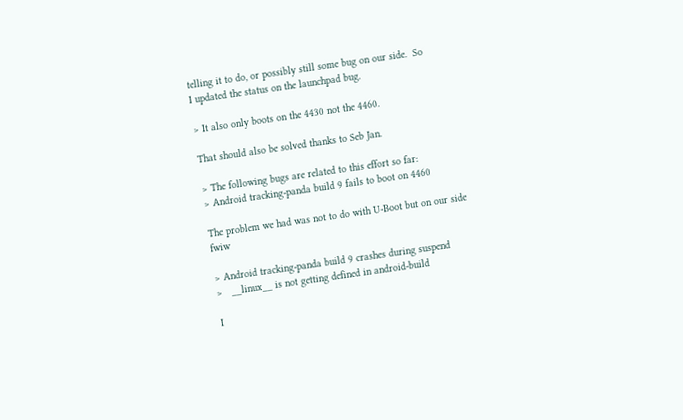telling it to do, or possibly still some bug on our side.  So
I updated the status on the launchpad bug.

> It also only boots on the 4430 not the 4460.

That should also be solved thanks to Seb Jan.

> The following bugs are related to this effort so far:
> Android tracking-panda build 9 fails to boot on 4460

The problem we had was not to do with U-Boot but on our side fwiw

> Android tracking-panda build 9 crashes during suspend
>   __linux__ is not getting defined in android-build

I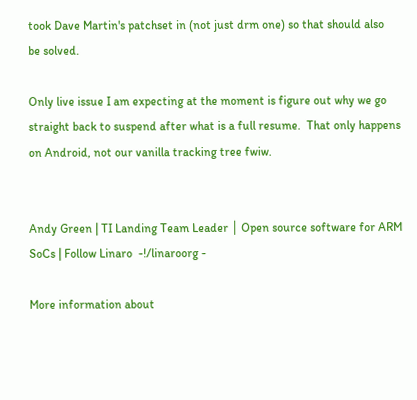took Dave Martin's patchset in (not just drm one) so that should also
be solved.

Only live issue I am expecting at the moment is figure out why we go
straight back to suspend after what is a full resume.  That only happens
on Android, not our vanilla tracking tree fwiw.


Andy Green | TI Landing Team Leader │ Open source software for ARM SoCs | Follow Linaro  -!/linaroorg -

More information about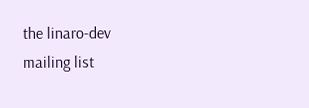the linaro-dev mailing list